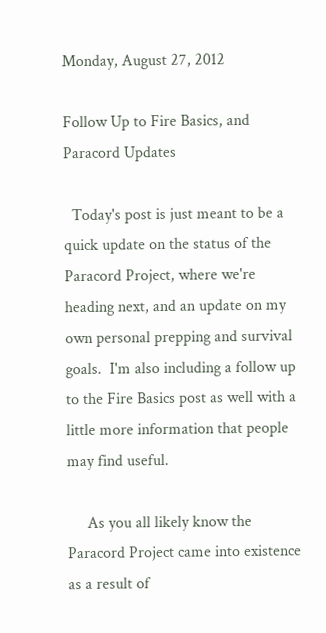Monday, August 27, 2012

Follow Up to Fire Basics, and Paracord Updates

  Today's post is just meant to be a quick update on the status of the Paracord Project, where we're heading next, and an update on my own personal prepping and survival goals.  I'm also including a follow up to the Fire Basics post as well with a little more information that people may find useful.

     As you all likely know the Paracord Project came into existence as a result of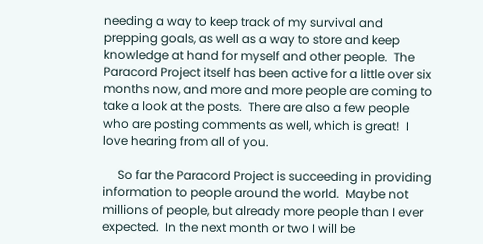needing a way to keep track of my survival and prepping goals, as well as a way to store and keep knowledge at hand for myself and other people.  The Paracord Project itself has been active for a little over six months now, and more and more people are coming to take a look at the posts.  There are also a few people who are posting comments as well, which is great!  I love hearing from all of you.

     So far the Paracord Project is succeeding in providing information to people around the world.  Maybe not millions of people, but already more people than I ever expected.  In the next month or two I will be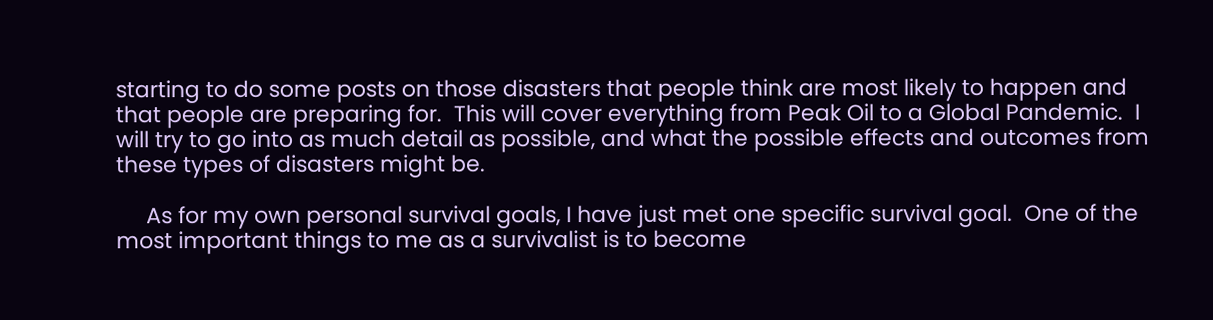starting to do some posts on those disasters that people think are most likely to happen and that people are preparing for.  This will cover everything from Peak Oil to a Global Pandemic.  I will try to go into as much detail as possible, and what the possible effects and outcomes from these types of disasters might be.

     As for my own personal survival goals, I have just met one specific survival goal.  One of the most important things to me as a survivalist is to become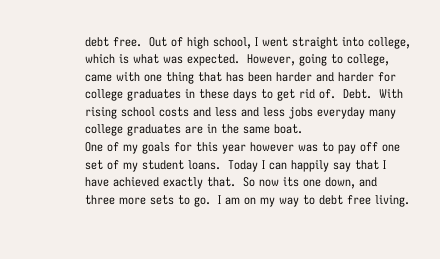debt free.  Out of high school, I went straight into college, which is what was expected.  However, going to college, came with one thing that has been harder and harder for college graduates in these days to get rid of.  Debt.  With rising school costs and less and less jobs everyday many college graduates are in the same boat.
One of my goals for this year however was to pay off one set of my student loans.  Today I can happily say that I have achieved exactly that.  So now its one down, and three more sets to go.  I am on my way to debt free living.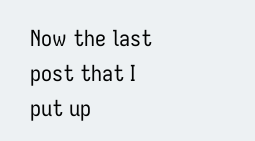Now the last post that I put up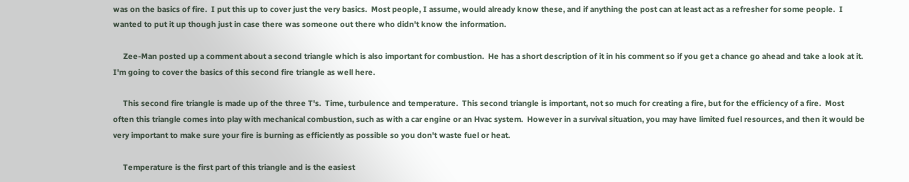was on the basics of fire.  I put this up to cover just the very basics.  Most people, I assume, would already know these, and if anything the post can at least act as a refresher for some people.  I wanted to put it up though just in case there was someone out there who didn't know the information.

     Zee-Man posted up a comment about a second triangle which is also important for combustion.  He has a short description of it in his comment so if you get a chance go ahead and take a look at it.  I'm going to cover the basics of this second fire triangle as well here.

     This second fire triangle is made up of the three T's.  Time, turbulence and temperature.  This second triangle is important, not so much for creating a fire, but for the efficiency of a fire.  Most often this triangle comes into play with mechanical combustion, such as with a car engine or an Hvac system.  However in a survival situation, you may have limited fuel resources, and then it would be very important to make sure your fire is burning as efficiently as possible so you don't waste fuel or heat.

     Temperature is the first part of this triangle and is the easiest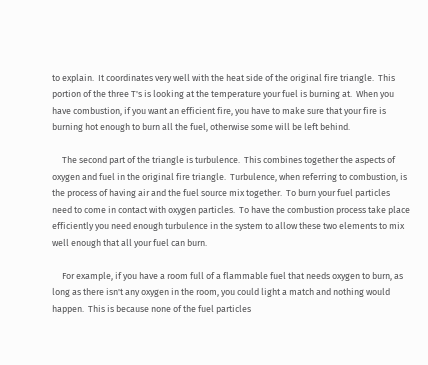to explain.  It coordinates very well with the heat side of the original fire triangle.  This portion of the three T's is looking at the temperature your fuel is burning at.  When you have combustion, if you want an efficient fire, you have to make sure that your fire is burning hot enough to burn all the fuel, otherwise some will be left behind.

     The second part of the triangle is turbulence.  This combines together the aspects of oxygen and fuel in the original fire triangle.  Turbulence, when referring to combustion, is the process of having air and the fuel source mix together.  To burn your fuel particles need to come in contact with oxygen particles.  To have the combustion process take place efficiently you need enough turbulence in the system to allow these two elements to mix well enough that all your fuel can burn.

     For example, if you have a room full of a flammable fuel that needs oxygen to burn, as long as there isn't any oxygen in the room, you could light a match and nothing would happen.  This is because none of the fuel particles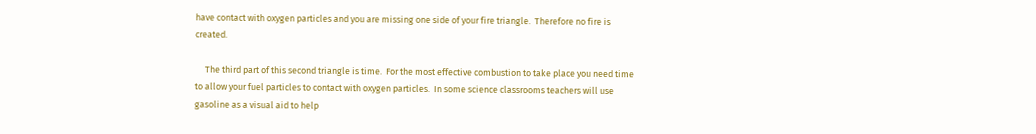have contact with oxygen particles and you are missing one side of your fire triangle.  Therefore no fire is created.

     The third part of this second triangle is time.  For the most effective combustion to take place you need time to allow your fuel particles to contact with oxygen particles.  In some science classrooms teachers will use gasoline as a visual aid to help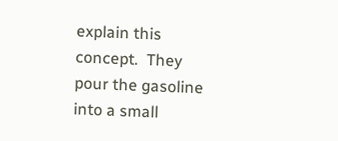explain this concept.  They pour the gasoline into a small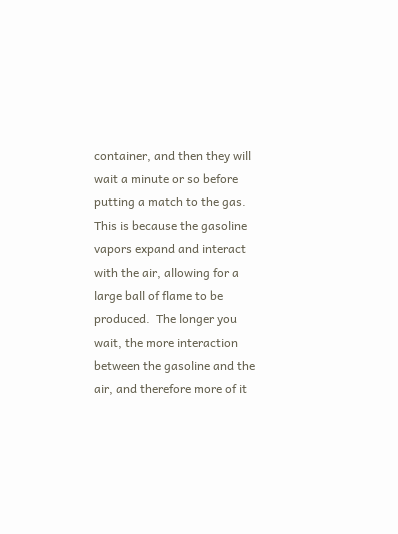container, and then they will wait a minute or so before putting a match to the gas.  This is because the gasoline vapors expand and interact with the air, allowing for a large ball of flame to be produced.  The longer you wait, the more interaction between the gasoline and the air, and therefore more of it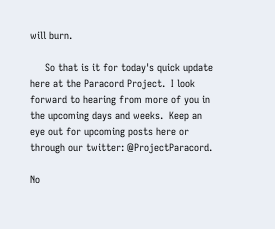will burn.

     So that is it for today's quick update here at the Paracord Project.  I look forward to hearing from more of you in the upcoming days and weeks.  Keep an eye out for upcoming posts here or through our twitter: @ProjectParacord.

No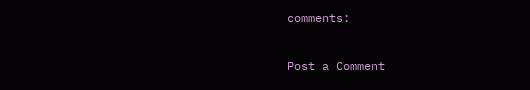comments:

Post a Comment